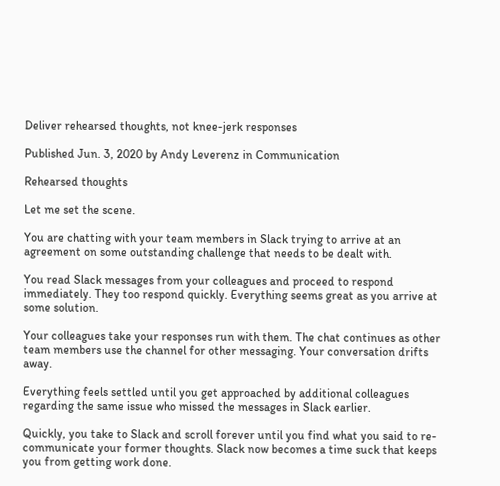Deliver rehearsed thoughts, not knee-jerk responses

Published Jun. 3, 2020 by Andy Leverenz in Communication

Rehearsed thoughts

Let me set the scene.

You are chatting with your team members in Slack trying to arrive at an agreement on some outstanding challenge that needs to be dealt with.

You read Slack messages from your colleagues and proceed to respond immediately. They too respond quickly. Everything seems great as you arrive at some solution.

Your colleagues take your responses run with them. The chat continues as other team members use the channel for other messaging. Your conversation drifts away.

Everything feels settled until you get approached by additional colleagues regarding the same issue who missed the messages in Slack earlier.

Quickly, you take to Slack and scroll forever until you find what you said to re-communicate your former thoughts. Slack now becomes a time suck that keeps you from getting work done.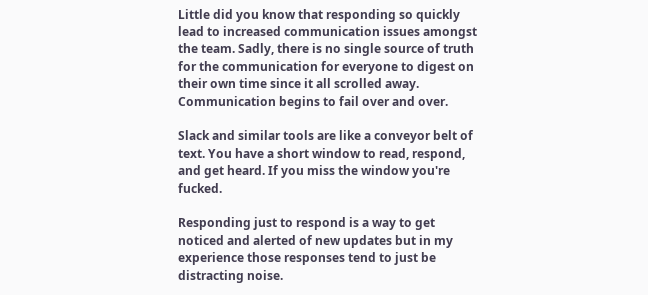Little did you know that responding so quickly lead to increased communication issues amongst the team. Sadly, there is no single source of truth for the communication for everyone to digest on their own time since it all scrolled away. Communication begins to fail over and over.

Slack and similar tools are like a conveyor belt of text. You have a short window to read, respond, and get heard. If you miss the window you're fucked.

Responding just to respond is a way to get noticed and alerted of new updates but in my experience those responses tend to just be distracting noise.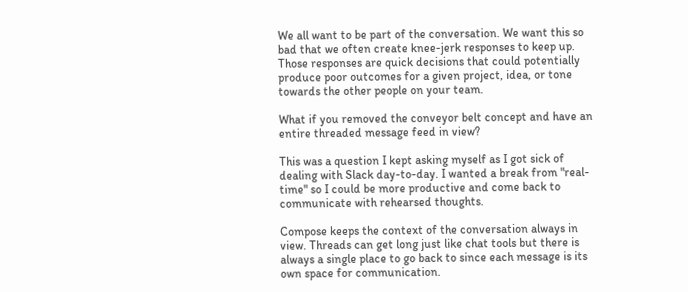We all want to be part of the conversation. We want this so bad that we often create knee-jerk responses to keep up. Those responses are quick decisions that could potentially produce poor outcomes for a given project, idea, or tone towards the other people on your team.

What if you removed the conveyor belt concept and have an entire threaded message feed in view?

This was a question I kept asking myself as I got sick of dealing with Slack day-to-day. I wanted a break from "real-time" so I could be more productive and come back to communicate with rehearsed thoughts.

Compose keeps the context of the conversation always in view. Threads can get long just like chat tools but there is always a single place to go back to since each message is its own space for communication.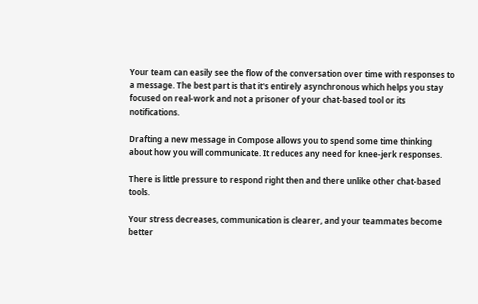Your team can easily see the flow of the conversation over time with responses to a message. The best part is that it's entirely asynchronous which helps you stay focused on real-work and not a prisoner of your chat-based tool or its notifications.

Drafting a new message in Compose allows you to spend some time thinking about how you will communicate. It reduces any need for knee-jerk responses.

There is little pressure to respond right then and there unlike other chat-based tools.

Your stress decreases, communication is clearer, and your teammates become better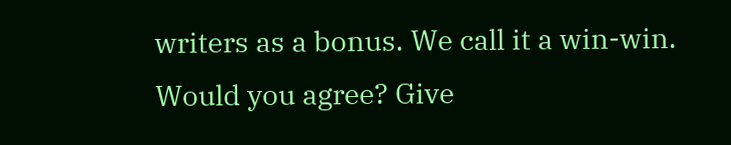writers as a bonus. We call it a win-win. Would you agree? Give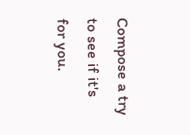Compose a try to see if it's for you.